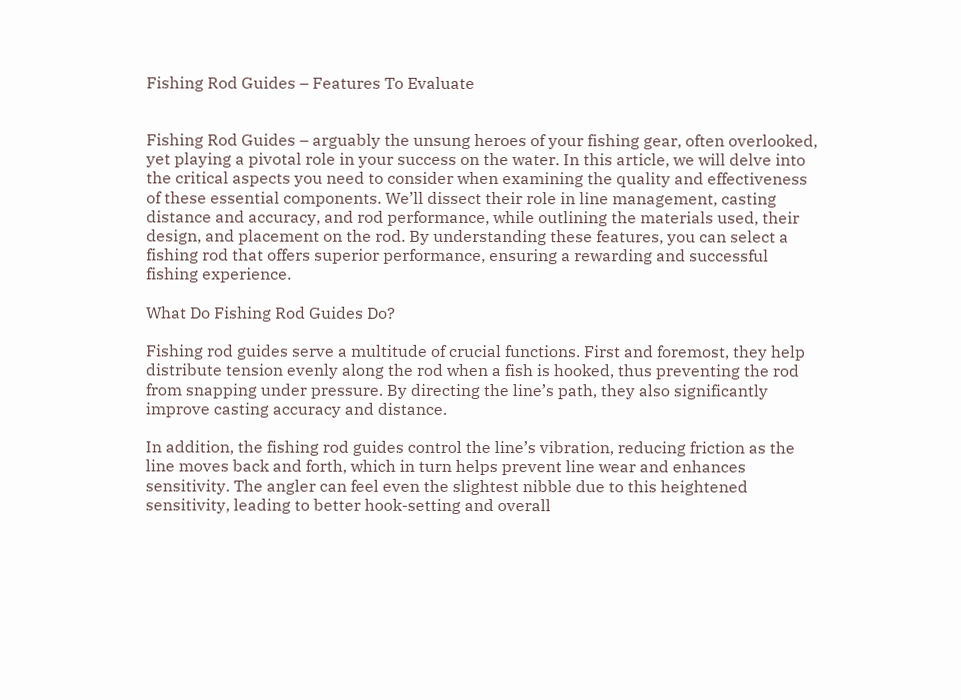Fishing Rod Guides – Features To Evaluate


Fishing Rod Guides – arguably the unsung heroes of your fishing gear, often overlooked, yet playing a pivotal role in your success on the water. In this article, we will delve into the critical aspects you need to consider when examining the quality and effectiveness of these essential components. We’ll dissect their role in line management, casting distance and accuracy, and rod performance, while outlining the materials used, their design, and placement on the rod. By understanding these features, you can select a fishing rod that offers superior performance, ensuring a rewarding and successful fishing experience.

What Do Fishing Rod Guides Do?

Fishing rod guides serve a multitude of crucial functions. First and foremost, they help distribute tension evenly along the rod when a fish is hooked, thus preventing the rod from snapping under pressure. By directing the line’s path, they also significantly improve casting accuracy and distance.

In addition, the fishing rod guides control the line’s vibration, reducing friction as the line moves back and forth, which in turn helps prevent line wear and enhances sensitivity. The angler can feel even the slightest nibble due to this heightened sensitivity, leading to better hook-setting and overall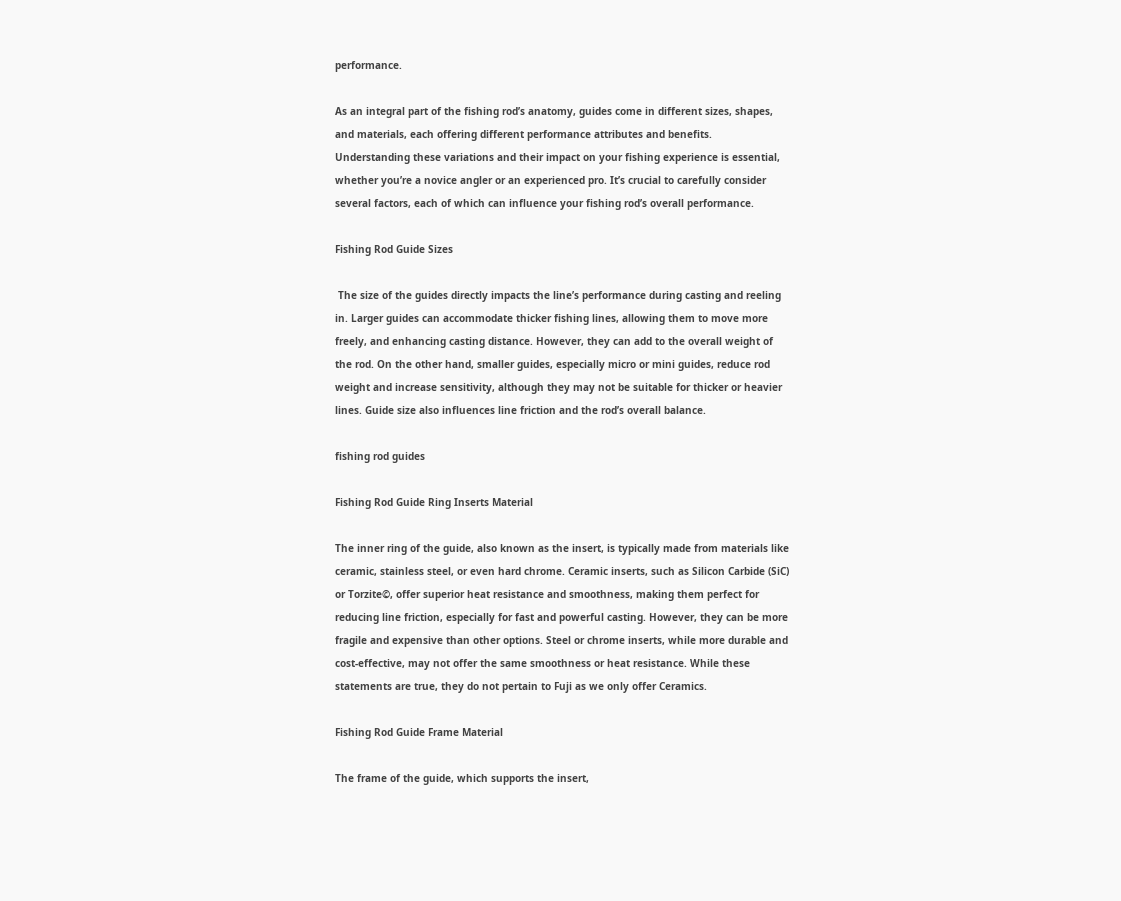performance.

As an integral part of the fishing rod’s anatomy, guides come in different sizes, shapes, and materials, each offering different performance attributes and benefits. Understanding these variations and their impact on your fishing experience is essential, whether you’re a novice angler or an experienced pro. It’s crucial to carefully consider several factors, each of which can influence your fishing rod’s overall performance.

Fishing Rod Guide Sizes

 The size of the guides directly impacts the line’s performance during casting and reeling in. Larger guides can accommodate thicker fishing lines, allowing them to move more freely, and enhancing casting distance. However, they can add to the overall weight of the rod. On the other hand, smaller guides, especially micro or mini guides, reduce rod weight and increase sensitivity, although they may not be suitable for thicker or heavier lines. Guide size also influences line friction and the rod’s overall balance.

fishing rod guides

Fishing Rod Guide Ring Inserts Material

The inner ring of the guide, also known as the insert, is typically made from materials like ceramic, stainless steel, or even hard chrome. Ceramic inserts, such as Silicon Carbide (SiC) or Torzite©, offer superior heat resistance and smoothness, making them perfect for reducing line friction, especially for fast and powerful casting. However, they can be more fragile and expensive than other options. Steel or chrome inserts, while more durable and cost-effective, may not offer the same smoothness or heat resistance. While these statements are true, they do not pertain to Fuji as we only offer Ceramics.

Fishing Rod Guide Frame Material

The frame of the guide, which supports the insert,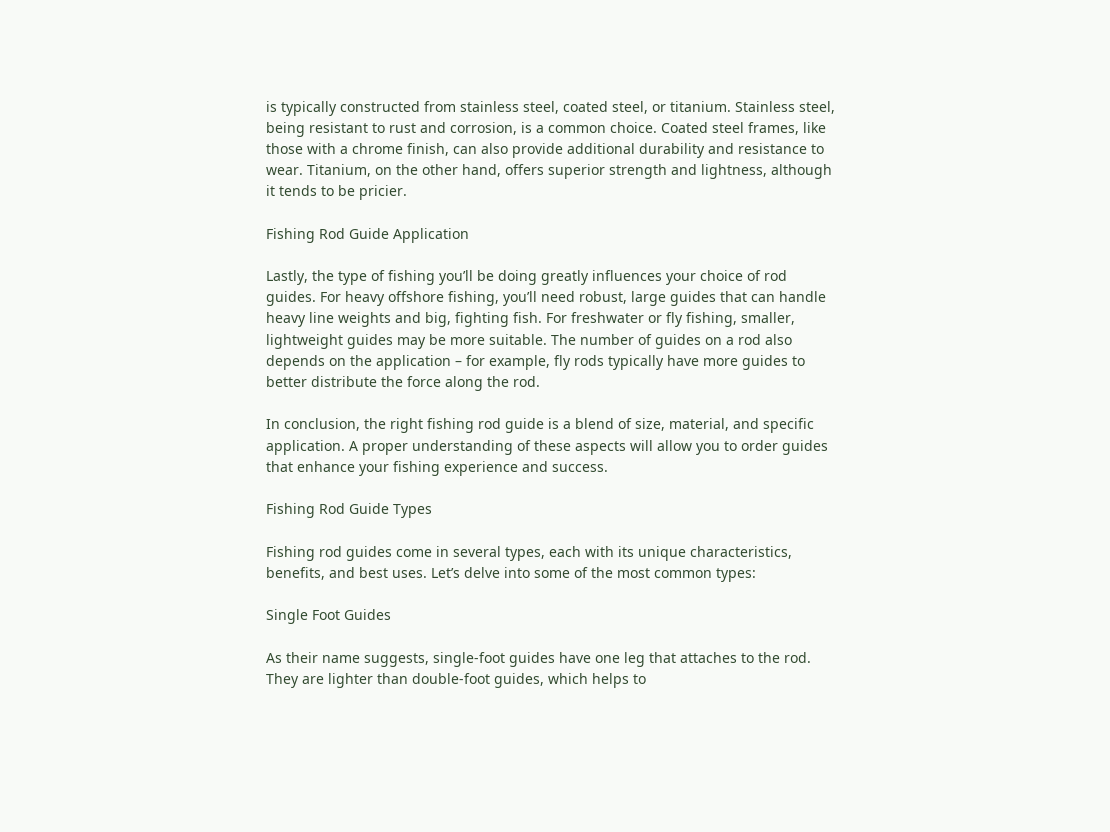is typically constructed from stainless steel, coated steel, or titanium. Stainless steel, being resistant to rust and corrosion, is a common choice. Coated steel frames, like those with a chrome finish, can also provide additional durability and resistance to wear. Titanium, on the other hand, offers superior strength and lightness, although it tends to be pricier.

Fishing Rod Guide Application

Lastly, the type of fishing you’ll be doing greatly influences your choice of rod guides. For heavy offshore fishing, you’ll need robust, large guides that can handle heavy line weights and big, fighting fish. For freshwater or fly fishing, smaller, lightweight guides may be more suitable. The number of guides on a rod also depends on the application – for example, fly rods typically have more guides to better distribute the force along the rod.

In conclusion, the right fishing rod guide is a blend of size, material, and specific application. A proper understanding of these aspects will allow you to order guides that enhance your fishing experience and success.

Fishing Rod Guide Types

Fishing rod guides come in several types, each with its unique characteristics, benefits, and best uses. Let’s delve into some of the most common types:

Single Foot Guides

As their name suggests, single-foot guides have one leg that attaches to the rod. They are lighter than double-foot guides, which helps to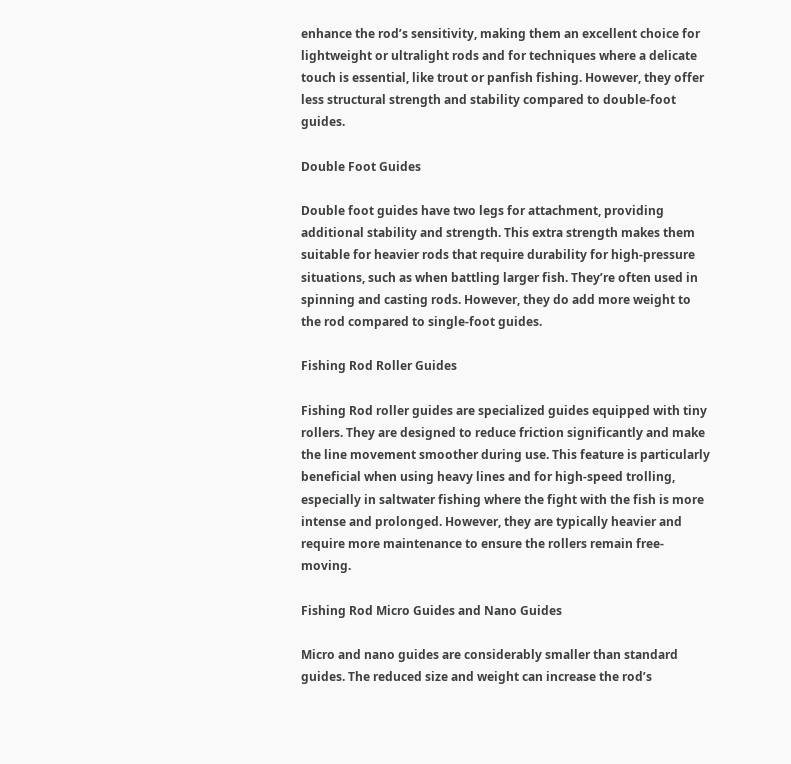enhance the rod’s sensitivity, making them an excellent choice for lightweight or ultralight rods and for techniques where a delicate touch is essential, like trout or panfish fishing. However, they offer less structural strength and stability compared to double-foot guides.

Double Foot Guides

Double foot guides have two legs for attachment, providing additional stability and strength. This extra strength makes them suitable for heavier rods that require durability for high-pressure situations, such as when battling larger fish. They’re often used in spinning and casting rods. However, they do add more weight to the rod compared to single-foot guides.

Fishing Rod Roller Guides

Fishing Rod roller guides are specialized guides equipped with tiny rollers. They are designed to reduce friction significantly and make the line movement smoother during use. This feature is particularly beneficial when using heavy lines and for high-speed trolling, especially in saltwater fishing where the fight with the fish is more intense and prolonged. However, they are typically heavier and require more maintenance to ensure the rollers remain free-moving.

Fishing Rod Micro Guides and Nano Guides

Micro and nano guides are considerably smaller than standard guides. The reduced size and weight can increase the rod’s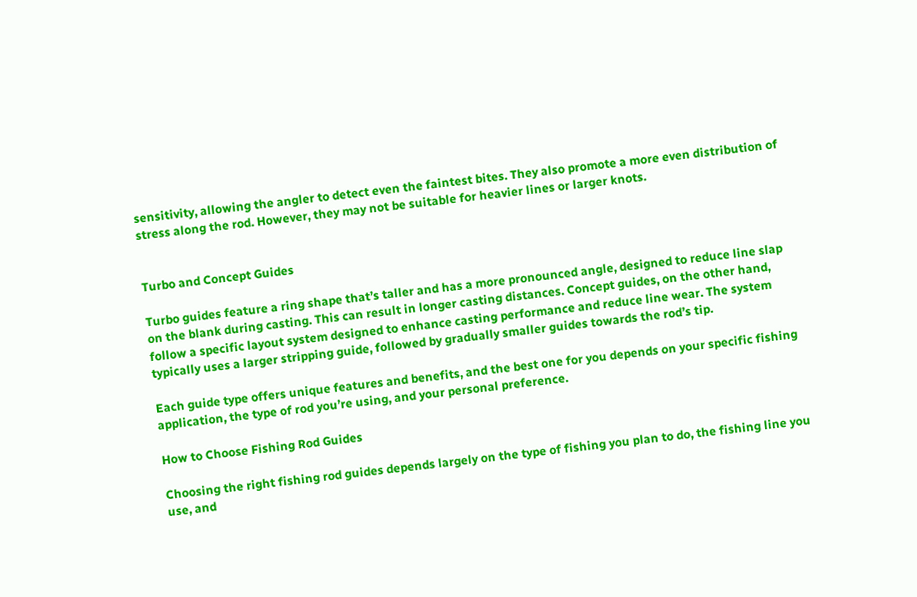sensitivity, allowing the angler to detect even the faintest bites. They also promote a more even distribution of stress along the rod. However, they may not be suitable for heavier lines or larger knots.


Turbo and Concept Guides

Turbo guides feature a ring shape that’s taller and has a more pronounced angle, designed to reduce line slap on the blank during casting. This can result in longer casting distances. Concept guides, on the other hand, follow a specific layout system designed to enhance casting performance and reduce line wear. The system typically uses a larger stripping guide, followed by gradually smaller guides towards the rod’s tip.

Each guide type offers unique features and benefits, and the best one for you depends on your specific fishing application, the type of rod you’re using, and your personal preference.

How to Choose Fishing Rod Guides

Choosing the right fishing rod guides depends largely on the type of fishing you plan to do, the fishing line you use, and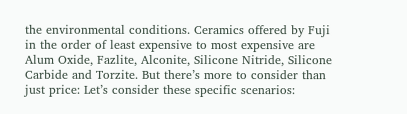the environmental conditions. Ceramics offered by Fuji in the order of least expensive to most expensive are Alum Oxide, Fazlite, Alconite, Silicone Nitride, Silicone Carbide and Torzite. But there’s more to consider than just price: Let’s consider these specific scenarios: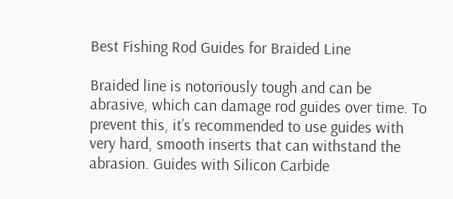Best Fishing Rod Guides for Braided Line

Braided line is notoriously tough and can be abrasive, which can damage rod guides over time. To prevent this, it’s recommended to use guides with very hard, smooth inserts that can withstand the abrasion. Guides with Silicon Carbide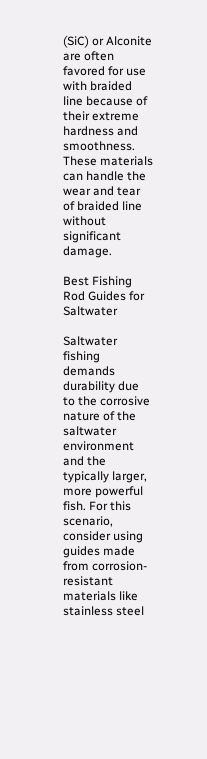(SiC) or Alconite are often favored for use with braided line because of their extreme hardness and smoothness. These materials can handle the wear and tear of braided line without significant damage.

Best Fishing Rod Guides for Saltwater

Saltwater fishing demands durability due to the corrosive nature of the saltwater environment and the typically larger, more powerful fish. For this scenario, consider using guides made from corrosion-resistant materials like stainless steel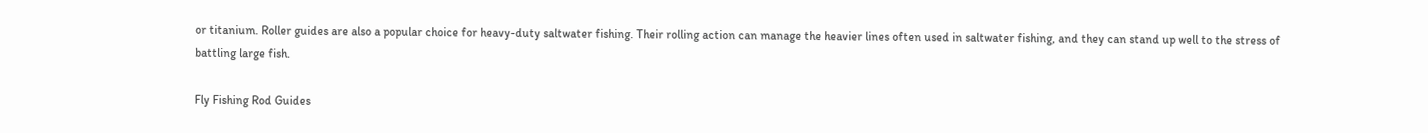or titanium. Roller guides are also a popular choice for heavy-duty saltwater fishing. Their rolling action can manage the heavier lines often used in saltwater fishing, and they can stand up well to the stress of battling large fish.

Fly Fishing Rod Guides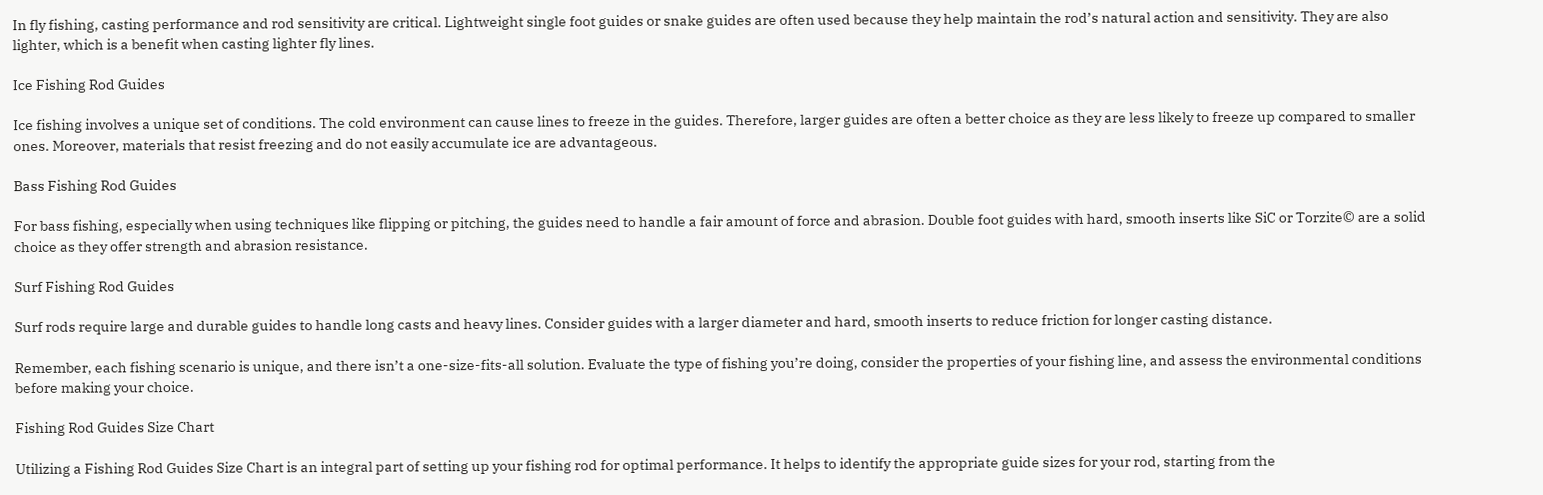In fly fishing, casting performance and rod sensitivity are critical. Lightweight single foot guides or snake guides are often used because they help maintain the rod’s natural action and sensitivity. They are also lighter, which is a benefit when casting lighter fly lines.

Ice Fishing Rod Guides

Ice fishing involves a unique set of conditions. The cold environment can cause lines to freeze in the guides. Therefore, larger guides are often a better choice as they are less likely to freeze up compared to smaller ones. Moreover, materials that resist freezing and do not easily accumulate ice are advantageous.

Bass Fishing Rod Guides

For bass fishing, especially when using techniques like flipping or pitching, the guides need to handle a fair amount of force and abrasion. Double foot guides with hard, smooth inserts like SiC or Torzite© are a solid choice as they offer strength and abrasion resistance.

Surf Fishing Rod Guides

Surf rods require large and durable guides to handle long casts and heavy lines. Consider guides with a larger diameter and hard, smooth inserts to reduce friction for longer casting distance.

Remember, each fishing scenario is unique, and there isn’t a one-size-fits-all solution. Evaluate the type of fishing you’re doing, consider the properties of your fishing line, and assess the environmental conditions before making your choice.

Fishing Rod Guides Size Chart

Utilizing a Fishing Rod Guides Size Chart is an integral part of setting up your fishing rod for optimal performance. It helps to identify the appropriate guide sizes for your rod, starting from the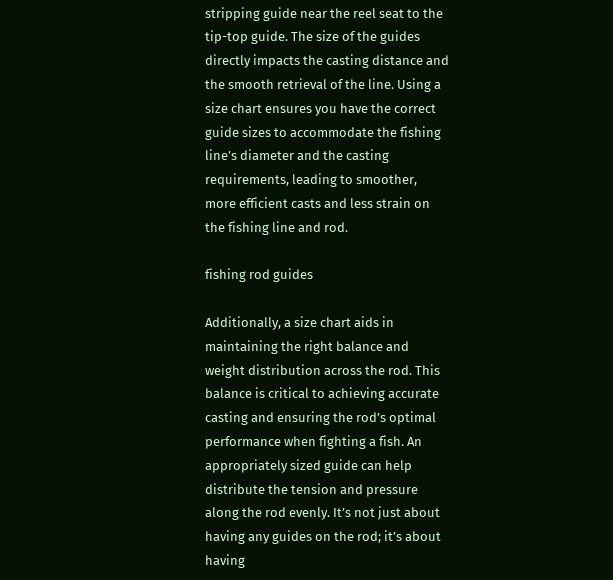stripping guide near the reel seat to the tip-top guide. The size of the guides directly impacts the casting distance and the smooth retrieval of the line. Using a size chart ensures you have the correct guide sizes to accommodate the fishing line’s diameter and the casting requirements, leading to smoother, more efficient casts and less strain on the fishing line and rod.

fishing rod guides

Additionally, a size chart aids in maintaining the right balance and weight distribution across the rod. This balance is critical to achieving accurate casting and ensuring the rod’s optimal performance when fighting a fish. An appropriately sized guide can help distribute the tension and pressure along the rod evenly. It’s not just about having any guides on the rod; it’s about having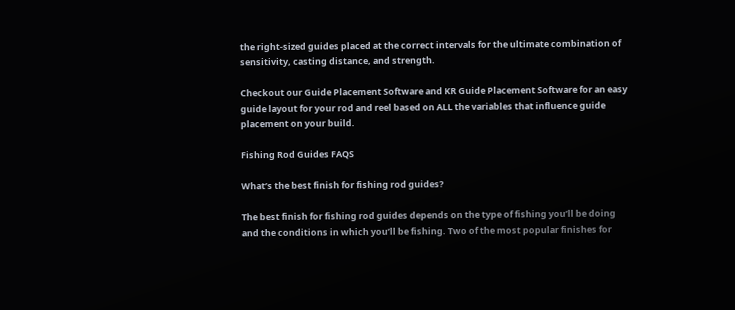the right-sized guides placed at the correct intervals for the ultimate combination of sensitivity, casting distance, and strength.

Checkout our Guide Placement Software and KR Guide Placement Software for an easy guide layout for your rod and reel based on ALL the variables that influence guide placement on your build.

Fishing Rod Guides FAQS

What’s the best finish for fishing rod guides?

The best finish for fishing rod guides depends on the type of fishing you’ll be doing and the conditions in which you’ll be fishing. Two of the most popular finishes for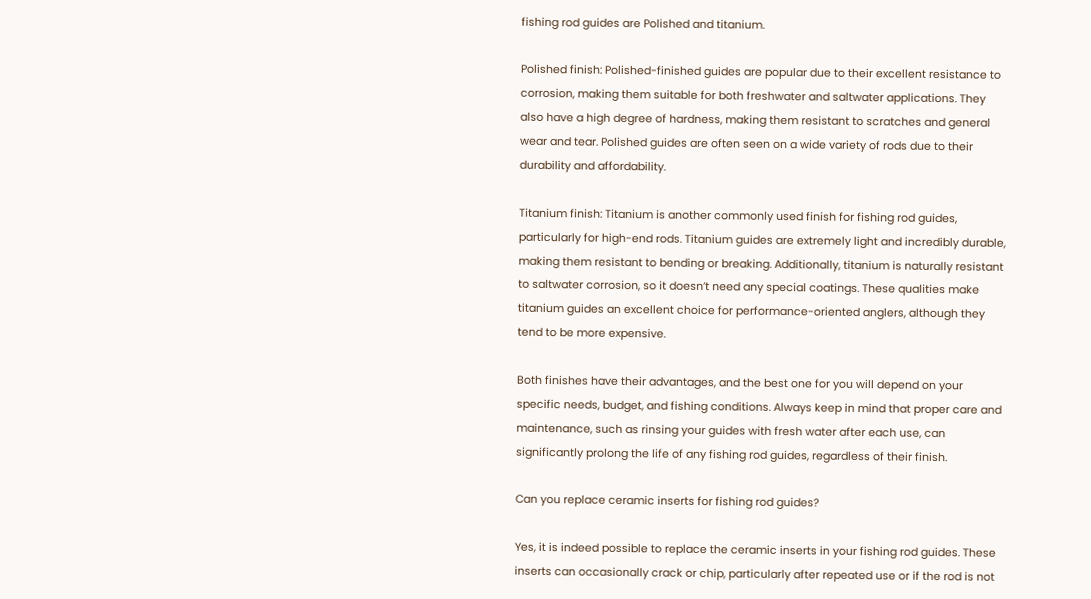fishing rod guides are Polished and titanium.

Polished finish: Polished-finished guides are popular due to their excellent resistance to corrosion, making them suitable for both freshwater and saltwater applications. They also have a high degree of hardness, making them resistant to scratches and general wear and tear. Polished guides are often seen on a wide variety of rods due to their durability and affordability.

Titanium finish: Titanium is another commonly used finish for fishing rod guides, particularly for high-end rods. Titanium guides are extremely light and incredibly durable, making them resistant to bending or breaking. Additionally, titanium is naturally resistant to saltwater corrosion, so it doesn’t need any special coatings. These qualities make titanium guides an excellent choice for performance-oriented anglers, although they tend to be more expensive.

Both finishes have their advantages, and the best one for you will depend on your specific needs, budget, and fishing conditions. Always keep in mind that proper care and maintenance, such as rinsing your guides with fresh water after each use, can significantly prolong the life of any fishing rod guides, regardless of their finish.

Can you replace ceramic inserts for fishing rod guides?

Yes, it is indeed possible to replace the ceramic inserts in your fishing rod guides. These inserts can occasionally crack or chip, particularly after repeated use or if the rod is not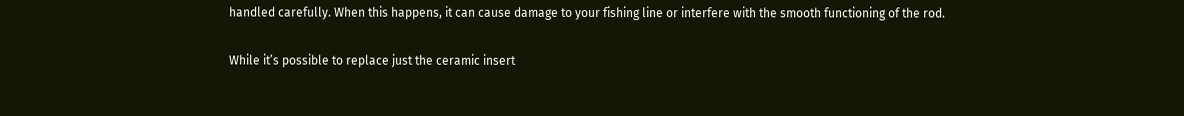handled carefully. When this happens, it can cause damage to your fishing line or interfere with the smooth functioning of the rod.

While it’s possible to replace just the ceramic insert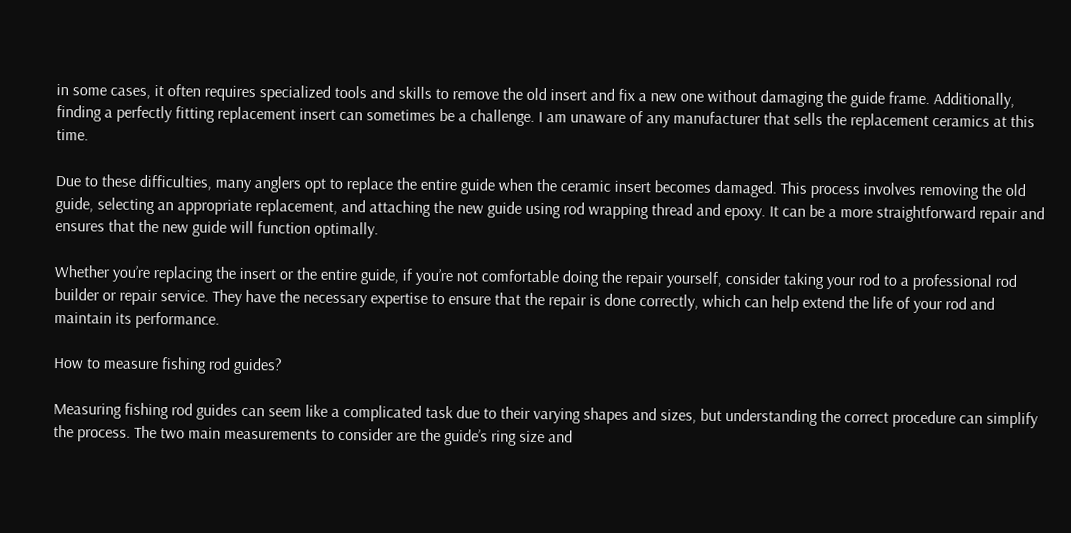in some cases, it often requires specialized tools and skills to remove the old insert and fix a new one without damaging the guide frame. Additionally, finding a perfectly fitting replacement insert can sometimes be a challenge. I am unaware of any manufacturer that sells the replacement ceramics at this time.

Due to these difficulties, many anglers opt to replace the entire guide when the ceramic insert becomes damaged. This process involves removing the old guide, selecting an appropriate replacement, and attaching the new guide using rod wrapping thread and epoxy. It can be a more straightforward repair and ensures that the new guide will function optimally.

Whether you’re replacing the insert or the entire guide, if you’re not comfortable doing the repair yourself, consider taking your rod to a professional rod builder or repair service. They have the necessary expertise to ensure that the repair is done correctly, which can help extend the life of your rod and maintain its performance.

How to measure fishing rod guides?

Measuring fishing rod guides can seem like a complicated task due to their varying shapes and sizes, but understanding the correct procedure can simplify the process. The two main measurements to consider are the guide’s ring size and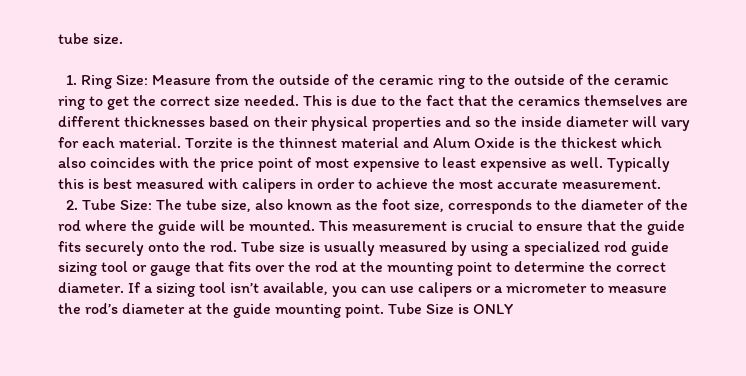tube size.

  1. Ring Size: Measure from the outside of the ceramic ring to the outside of the ceramic ring to get the correct size needed. This is due to the fact that the ceramics themselves are different thicknesses based on their physical properties and so the inside diameter will vary for each material. Torzite is the thinnest material and Alum Oxide is the thickest which also coincides with the price point of most expensive to least expensive as well. Typically this is best measured with calipers in order to achieve the most accurate measurement.
  2. Tube Size: The tube size, also known as the foot size, corresponds to the diameter of the rod where the guide will be mounted. This measurement is crucial to ensure that the guide fits securely onto the rod. Tube size is usually measured by using a specialized rod guide sizing tool or gauge that fits over the rod at the mounting point to determine the correct diameter. If a sizing tool isn’t available, you can use calipers or a micrometer to measure the rod’s diameter at the guide mounting point. Tube Size is ONLY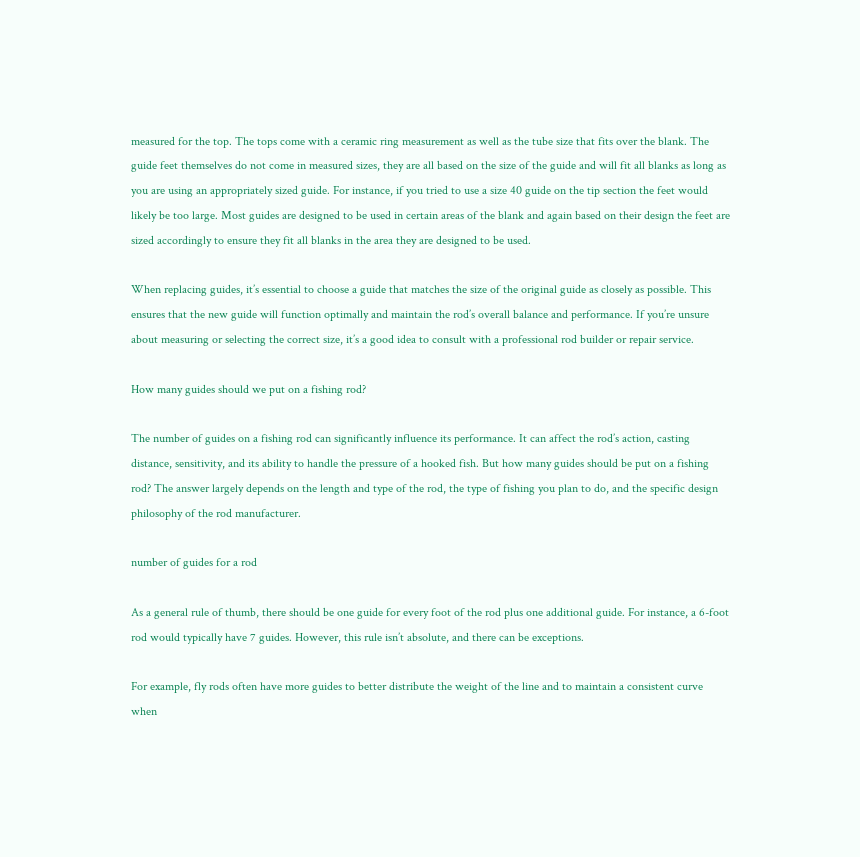measured for the top. The tops come with a ceramic ring measurement as well as the tube size that fits over the blank. The guide feet themselves do not come in measured sizes, they are all based on the size of the guide and will fit all blanks as long as you are using an appropriately sized guide. For instance, if you tried to use a size 40 guide on the tip section the feet would likely be too large. Most guides are designed to be used in certain areas of the blank and again based on their design the feet are sized accordingly to ensure they fit all blanks in the area they are designed to be used.

When replacing guides, it’s essential to choose a guide that matches the size of the original guide as closely as possible. This ensures that the new guide will function optimally and maintain the rod’s overall balance and performance. If you’re unsure about measuring or selecting the correct size, it’s a good idea to consult with a professional rod builder or repair service.

How many guides should we put on a fishing rod?

The number of guides on a fishing rod can significantly influence its performance. It can affect the rod’s action, casting distance, sensitivity, and its ability to handle the pressure of a hooked fish. But how many guides should be put on a fishing rod? The answer largely depends on the length and type of the rod, the type of fishing you plan to do, and the specific design philosophy of the rod manufacturer.

number of guides for a rod

As a general rule of thumb, there should be one guide for every foot of the rod plus one additional guide. For instance, a 6-foot rod would typically have 7 guides. However, this rule isn’t absolute, and there can be exceptions.

For example, fly rods often have more guides to better distribute the weight of the line and to maintain a consistent curve when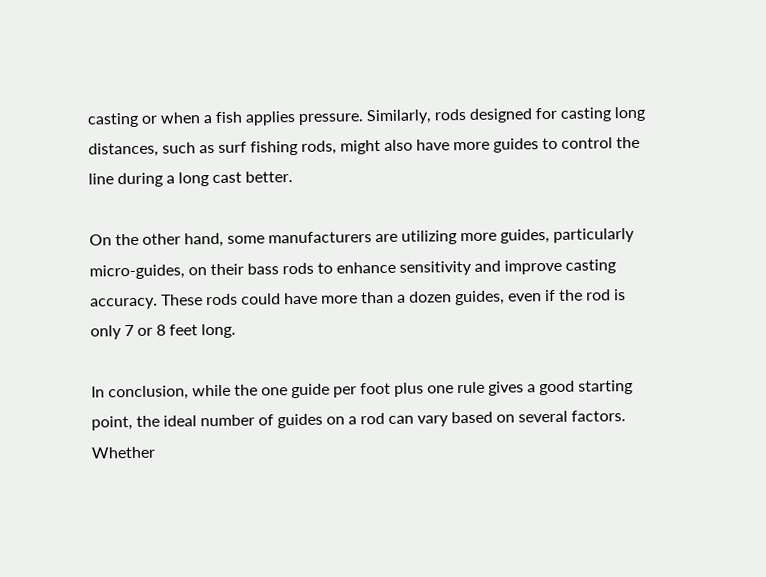casting or when a fish applies pressure. Similarly, rods designed for casting long distances, such as surf fishing rods, might also have more guides to control the line during a long cast better.

On the other hand, some manufacturers are utilizing more guides, particularly micro-guides, on their bass rods to enhance sensitivity and improve casting accuracy. These rods could have more than a dozen guides, even if the rod is only 7 or 8 feet long.

In conclusion, while the one guide per foot plus one rule gives a good starting point, the ideal number of guides on a rod can vary based on several factors. Whether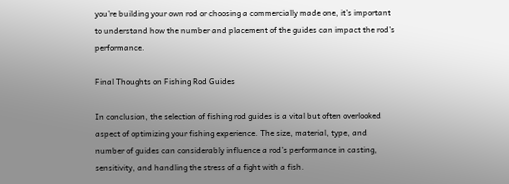you’re building your own rod or choosing a commercially made one, it’s important to understand how the number and placement of the guides can impact the rod’s performance.

Final Thoughts on Fishing Rod Guides

In conclusion, the selection of fishing rod guides is a vital but often overlooked aspect of optimizing your fishing experience. The size, material, type, and number of guides can considerably influence a rod’s performance in casting, sensitivity, and handling the stress of a fight with a fish.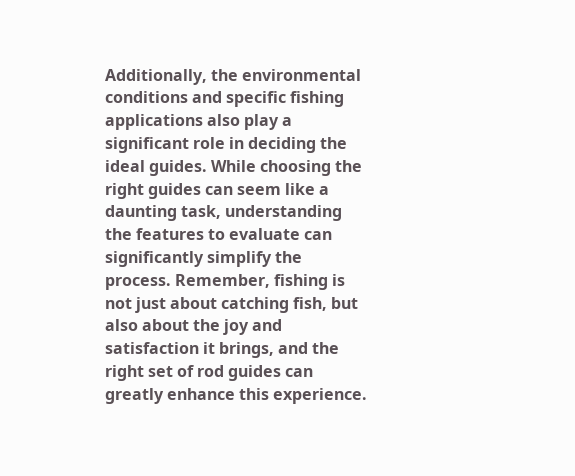Additionally, the environmental conditions and specific fishing applications also play a significant role in deciding the ideal guides. While choosing the right guides can seem like a daunting task, understanding the features to evaluate can significantly simplify the process. Remember, fishing is not just about catching fish, but also about the joy and satisfaction it brings, and the right set of rod guides can greatly enhance this experience.